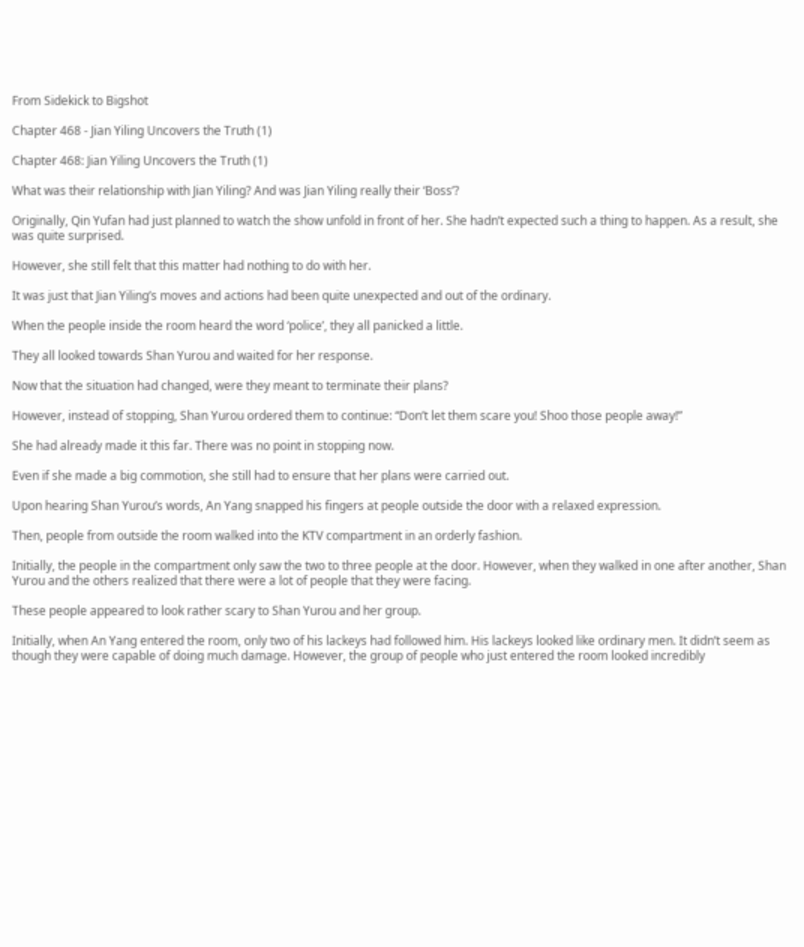From Sidekick to Bigshot

Chapter 468 - Jian Yiling Uncovers the Truth (1)

Chapter 468: Jian Yiling Uncovers the Truth (1)

What was their relationship with Jian Yiling? And was Jian Yiling really their ‘Boss’?

Originally, Qin Yufan had just planned to watch the show unfold in front of her. She hadn’t expected such a thing to happen. As a result, she was quite surprised.

However, she still felt that this matter had nothing to do with her.

It was just that Jian Yiling’s moves and actions had been quite unexpected and out of the ordinary.

When the people inside the room heard the word ‘police’, they all panicked a little.

They all looked towards Shan Yurou and waited for her response.

Now that the situation had changed, were they meant to terminate their plans?

However, instead of stopping, Shan Yurou ordered them to continue: “Don’t let them scare you! Shoo those people away!”

She had already made it this far. There was no point in stopping now.

Even if she made a big commotion, she still had to ensure that her plans were carried out.

Upon hearing Shan Yurou’s words, An Yang snapped his fingers at people outside the door with a relaxed expression.

Then, people from outside the room walked into the KTV compartment in an orderly fashion.

Initially, the people in the compartment only saw the two to three people at the door. However, when they walked in one after another, Shan Yurou and the others realized that there were a lot of people that they were facing.

These people appeared to look rather scary to Shan Yurou and her group.

Initially, when An Yang entered the room, only two of his lackeys had followed him. His lackeys looked like ordinary men. It didn’t seem as though they were capable of doing much damage. However, the group of people who just entered the room looked incredibly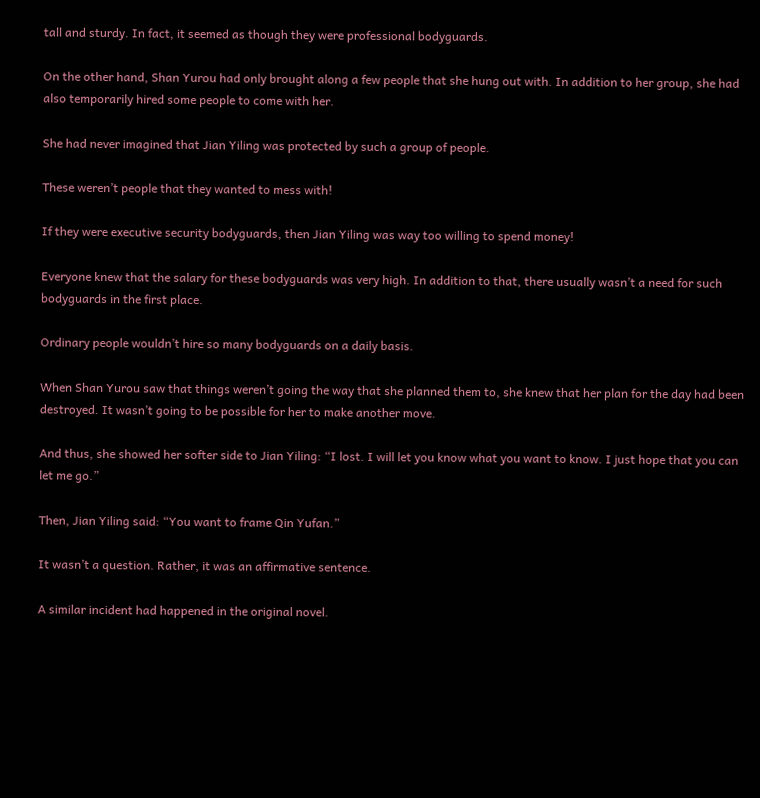tall and sturdy. In fact, it seemed as though they were professional bodyguards.

On the other hand, Shan Yurou had only brought along a few people that she hung out with. In addition to her group, she had also temporarily hired some people to come with her.

She had never imagined that Jian Yiling was protected by such a group of people.

These weren’t people that they wanted to mess with!

If they were executive security bodyguards, then Jian Yiling was way too willing to spend money!

Everyone knew that the salary for these bodyguards was very high. In addition to that, there usually wasn’t a need for such bodyguards in the first place.

Ordinary people wouldn’t hire so many bodyguards on a daily basis.

When Shan Yurou saw that things weren’t going the way that she planned them to, she knew that her plan for the day had been destroyed. It wasn’t going to be possible for her to make another move.

And thus, she showed her softer side to Jian Yiling: “I lost. I will let you know what you want to know. I just hope that you can let me go.”

Then, Jian Yiling said: “You want to frame Qin Yufan.”

It wasn’t a question. Rather, it was an affirmative sentence.

A similar incident had happened in the original novel.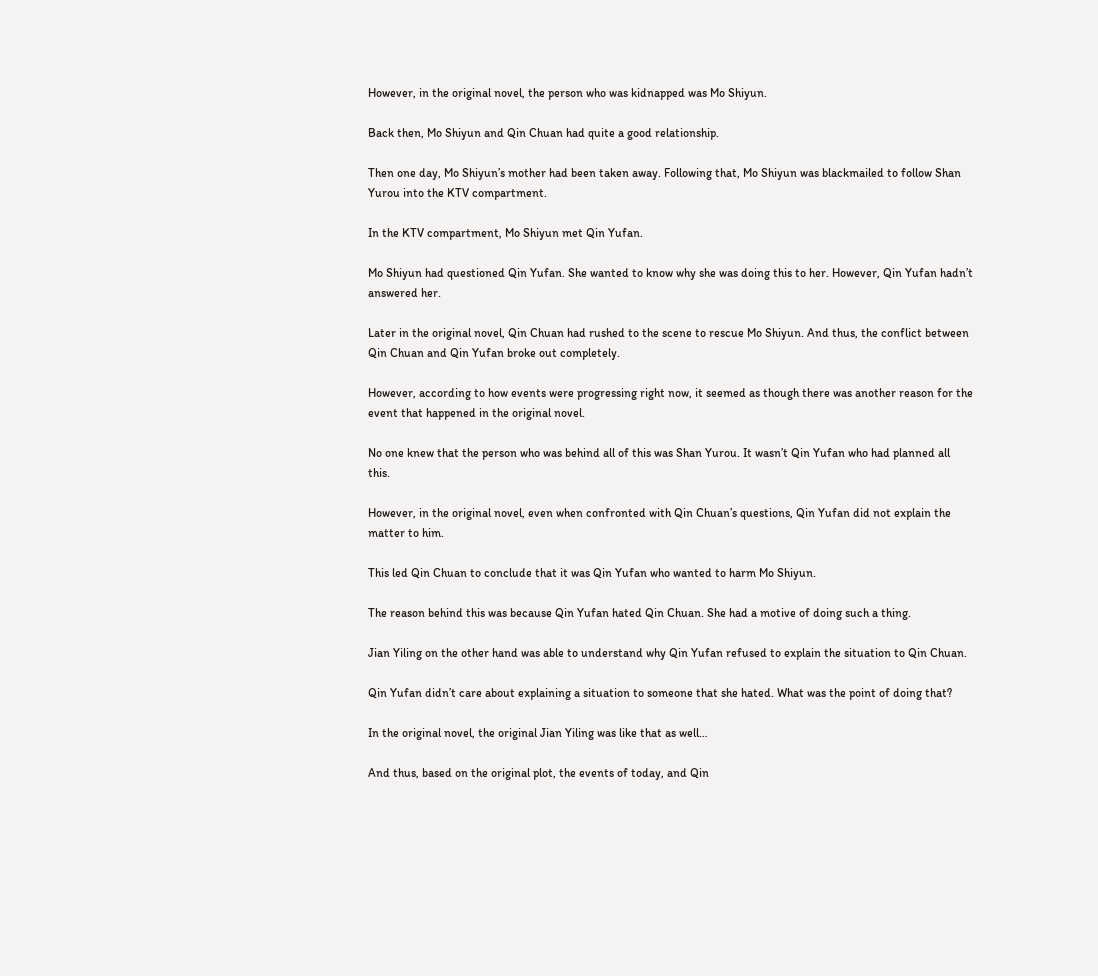However, in the original novel, the person who was kidnapped was Mo Shiyun.

Back then, Mo Shiyun and Qin Chuan had quite a good relationship.

Then one day, Mo Shiyun’s mother had been taken away. Following that, Mo Shiyun was blackmailed to follow Shan Yurou into the KTV compartment.

In the KTV compartment, Mo Shiyun met Qin Yufan.

Mo Shiyun had questioned Qin Yufan. She wanted to know why she was doing this to her. However, Qin Yufan hadn’t answered her.

Later in the original novel, Qin Chuan had rushed to the scene to rescue Mo Shiyun. And thus, the conflict between Qin Chuan and Qin Yufan broke out completely.

However, according to how events were progressing right now, it seemed as though there was another reason for the event that happened in the original novel.

No one knew that the person who was behind all of this was Shan Yurou. It wasn’t Qin Yufan who had planned all this.

However, in the original novel, even when confronted with Qin Chuan’s questions, Qin Yufan did not explain the matter to him.

This led Qin Chuan to conclude that it was Qin Yufan who wanted to harm Mo Shiyun.

The reason behind this was because Qin Yufan hated Qin Chuan. She had a motive of doing such a thing.

Jian Yiling on the other hand was able to understand why Qin Yufan refused to explain the situation to Qin Chuan.

Qin Yufan didn’t care about explaining a situation to someone that she hated. What was the point of doing that?

In the original novel, the original Jian Yiling was like that as well…

And thus, based on the original plot, the events of today, and Qin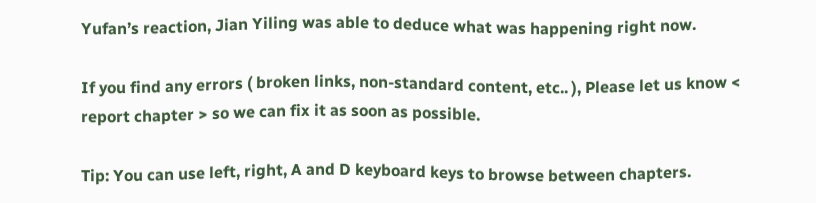Yufan’s reaction, Jian Yiling was able to deduce what was happening right now.

If you find any errors ( broken links, non-standard content, etc.. ), Please let us know < report chapter > so we can fix it as soon as possible.

Tip: You can use left, right, A and D keyboard keys to browse between chapters.